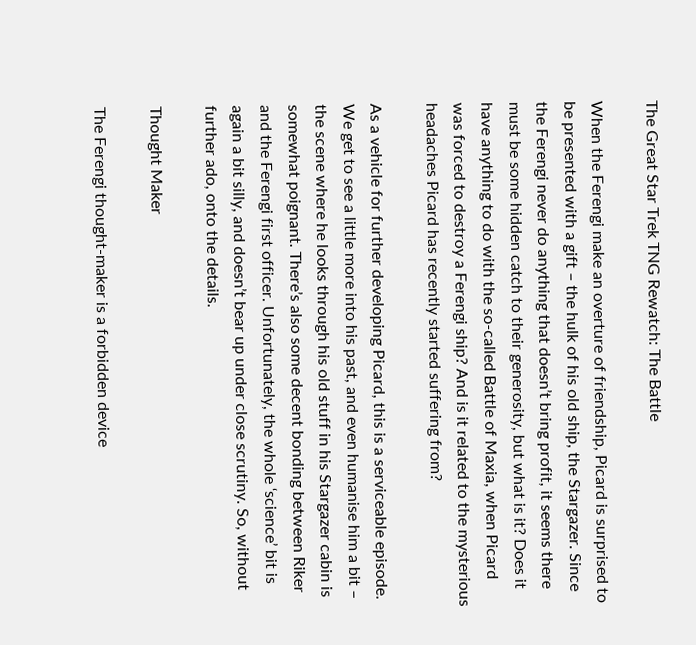The Great Star Trek TNG Rewatch: The Battle

When the Ferengi make an overture of friendship, Picard is surprised to be presented with a gift – the hulk of his old ship, the Stargazer. Since the Ferengi never do anything that doesn’t bring profit, it seems there must be some hidden catch to their generosity, but what is it? Does it have anything to do with the so-called Battle of Maxia, when Picard was forced to destroy a Ferengi ship? And is it related to the mysterious headaches Picard has recently started suffering from?

As a vehicle for further developing Picard, this is a serviceable episode. We get to see a little more into his past, and even humanise him a bit – the scene where he looks through his old stuff in his Stargazer cabin is somewhat poignant. There’s also some decent bonding between Riker and the Ferengi first officer. Unfortunately, the whole ‘science’ bit is again a bit silly, and doesn’t bear up under close scrutiny. So, without further ado, onto the details.

Thought Maker

The Ferengi thought-maker is a forbidden device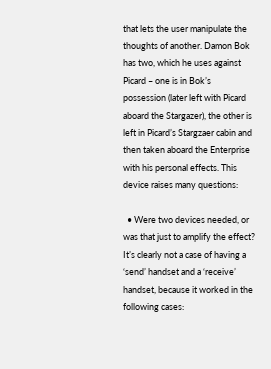that lets the user manipulate the thoughts of another. Damon Bok has two, which he uses against Picard – one is in Bok’s possession (later left with Picard aboard the Stargazer), the other is left in Picard’s Stargzaer cabin and then taken aboard the Enterprise with his personal effects. This device raises many questions:

  • Were two devices needed, or was that just to amplify the effect? It’s clearly not a case of having a ‘send’ handset and a ‘receive’ handset, because it worked in the following cases: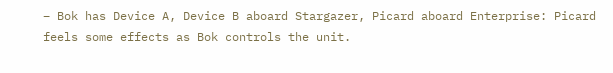– Bok has Device A, Device B aboard Stargazer, Picard aboard Enterprise: Picard feels some effects as Bok controls the unit.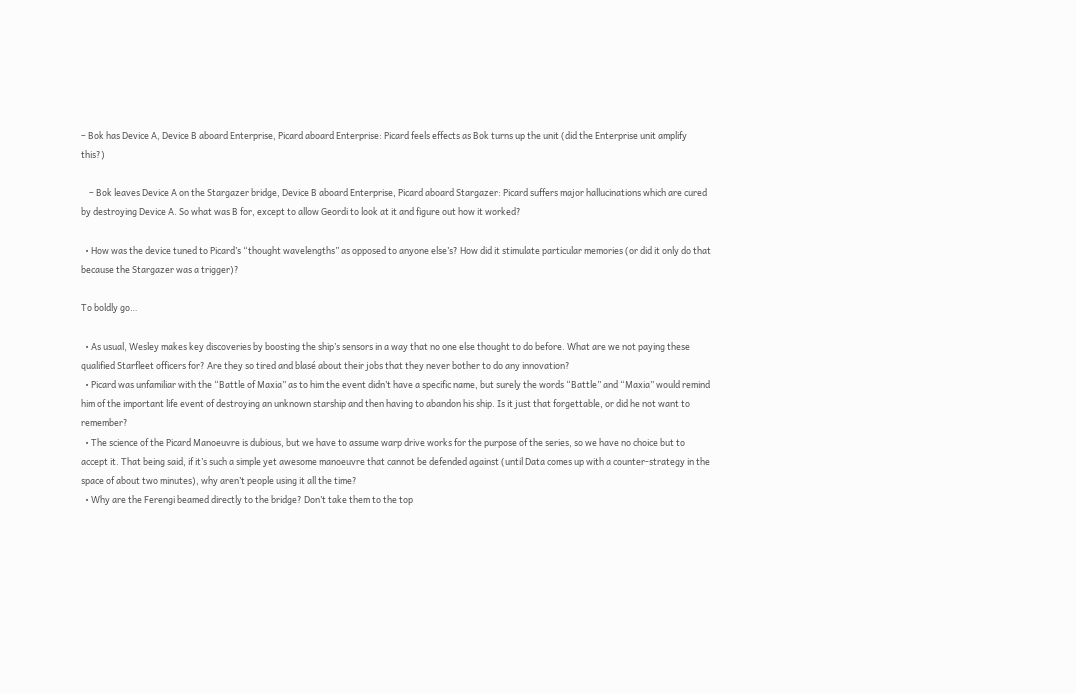– Bok has Device A, Device B aboard Enterprise, Picard aboard Enterprise: Picard feels effects as Bok turns up the unit (did the Enterprise unit amplify this?)

    – Bok leaves Device A on the Stargazer bridge, Device B aboard Enterprise, Picard aboard Stargazer: Picard suffers major hallucinations which are cured by destroying Device A. So what was B for, except to allow Geordi to look at it and figure out how it worked?

  • How was the device tuned to Picard’s “thought wavelengths” as opposed to anyone else’s? How did it stimulate particular memories (or did it only do that because the Stargazer was a trigger)?

To boldly go…

  • As usual, Wesley makes key discoveries by boosting the ship’s sensors in a way that no one else thought to do before. What are we not paying these qualified Starfleet officers for? Are they so tired and blasé about their jobs that they never bother to do any innovation?
  • Picard was unfamiliar with the “Battle of Maxia” as to him the event didn’t have a specific name, but surely the words “Battle” and “Maxia” would remind him of the important life event of destroying an unknown starship and then having to abandon his ship. Is it just that forgettable, or did he not want to remember?
  • The science of the Picard Manoeuvre is dubious, but we have to assume warp drive works for the purpose of the series, so we have no choice but to accept it. That being said, if it’s such a simple yet awesome manoeuvre that cannot be defended against (until Data comes up with a counter-strategy in the space of about two minutes), why aren’t people using it all the time?
  • Why are the Ferengi beamed directly to the bridge? Don’t take them to the top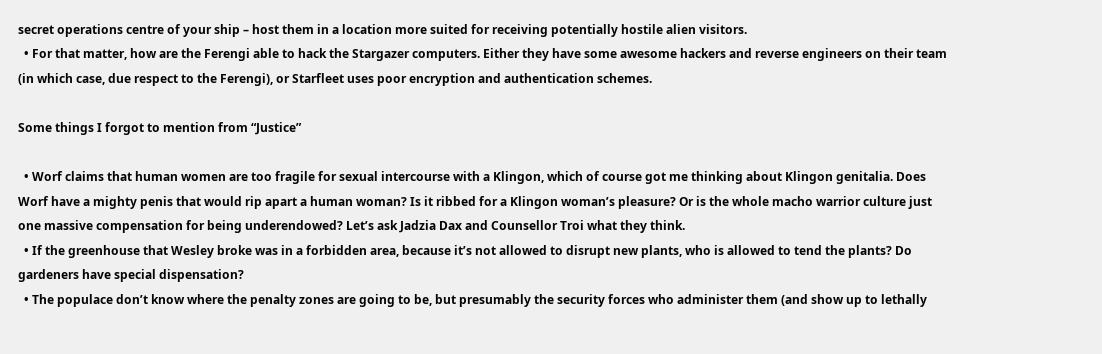secret operations centre of your ship – host them in a location more suited for receiving potentially hostile alien visitors.
  • For that matter, how are the Ferengi able to hack the Stargazer computers. Either they have some awesome hackers and reverse engineers on their team (in which case, due respect to the Ferengi), or Starfleet uses poor encryption and authentication schemes.

Some things I forgot to mention from “Justice”

  • Worf claims that human women are too fragile for sexual intercourse with a Klingon, which of course got me thinking about Klingon genitalia. Does Worf have a mighty penis that would rip apart a human woman? Is it ribbed for a Klingon woman’s pleasure? Or is the whole macho warrior culture just one massive compensation for being underendowed? Let’s ask Jadzia Dax and Counsellor Troi what they think.
  • If the greenhouse that Wesley broke was in a forbidden area, because it’s not allowed to disrupt new plants, who is allowed to tend the plants? Do gardeners have special dispensation?
  • The populace don’t know where the penalty zones are going to be, but presumably the security forces who administer them (and show up to lethally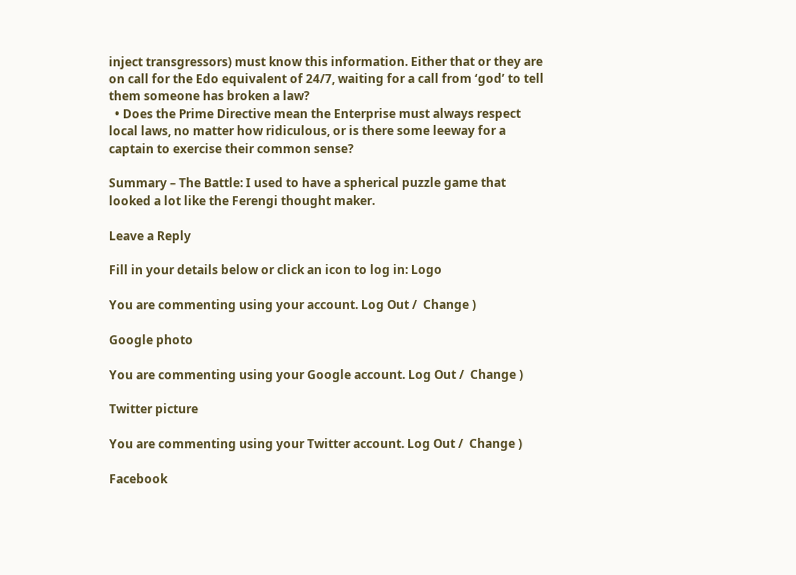inject transgressors) must know this information. Either that or they are on call for the Edo equivalent of 24/7, waiting for a call from ‘god’ to tell them someone has broken a law?
  • Does the Prime Directive mean the Enterprise must always respect local laws, no matter how ridiculous, or is there some leeway for a captain to exercise their common sense?

Summary – The Battle: I used to have a spherical puzzle game that looked a lot like the Ferengi thought maker.

Leave a Reply

Fill in your details below or click an icon to log in: Logo

You are commenting using your account. Log Out /  Change )

Google photo

You are commenting using your Google account. Log Out /  Change )

Twitter picture

You are commenting using your Twitter account. Log Out /  Change )

Facebook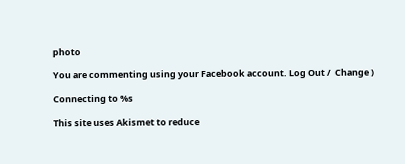photo

You are commenting using your Facebook account. Log Out /  Change )

Connecting to %s

This site uses Akismet to reduce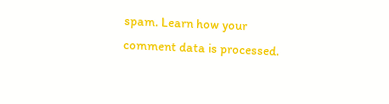spam. Learn how your comment data is processed.